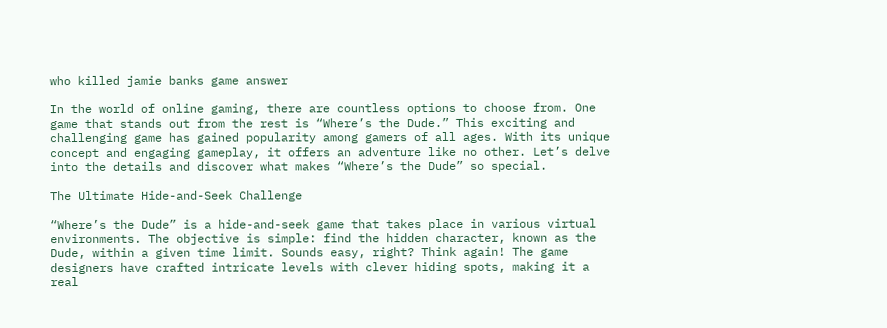who killed jamie banks game answer

In the world of online gaming, there are countless options to choose from. One game that stands out from the rest is “Where’s the Dude.” This exciting and challenging game has gained popularity among gamers of all ages. With its unique concept and engaging gameplay, it offers an adventure like no other. Let’s delve into the details and discover what makes “Where’s the Dude” so special.

The Ultimate Hide-and-Seek Challenge

“Where’s the Dude” is a hide-and-seek game that takes place in various virtual environments. The objective is simple: find the hidden character, known as the Dude, within a given time limit. Sounds easy, right? Think again! The game designers have crafted intricate levels with clever hiding spots, making it a real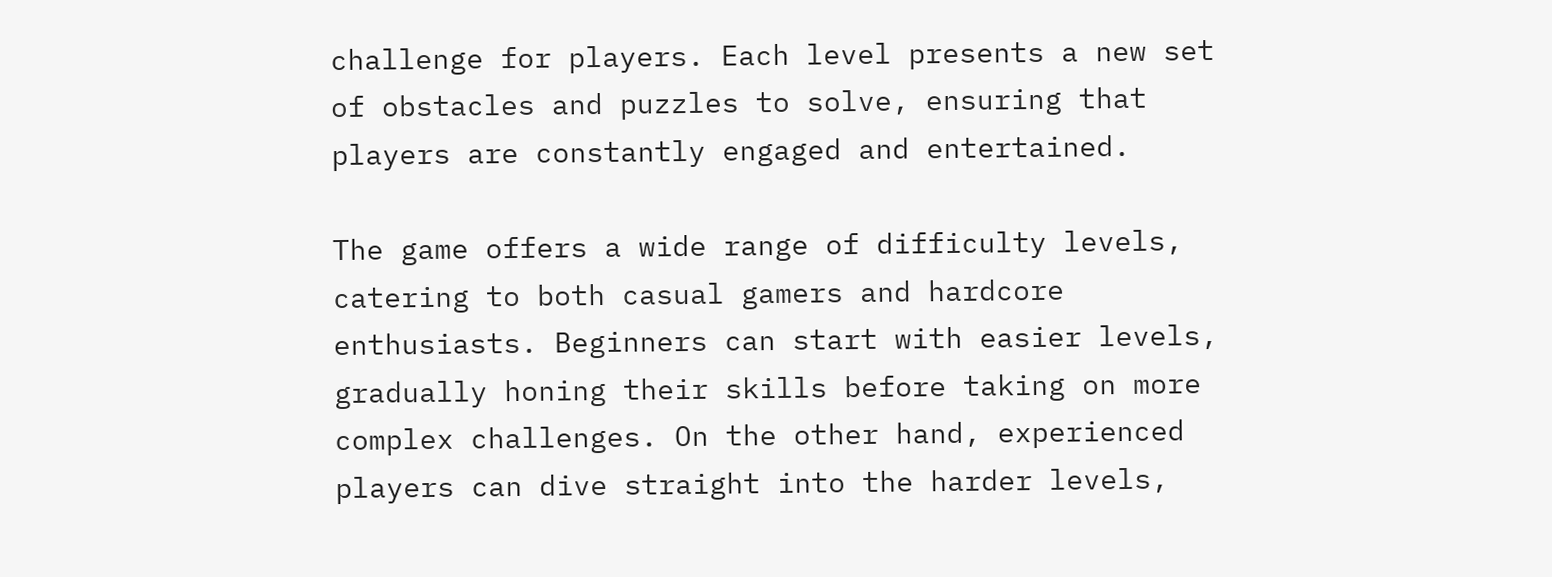challenge for players. Each level presents a new set of obstacles and puzzles to solve, ensuring that players are constantly engaged and entertained.

The game offers a wide range of difficulty levels, catering to both casual gamers and hardcore enthusiasts. Beginners can start with easier levels, gradually honing their skills before taking on more complex challenges. On the other hand, experienced players can dive straight into the harder levels,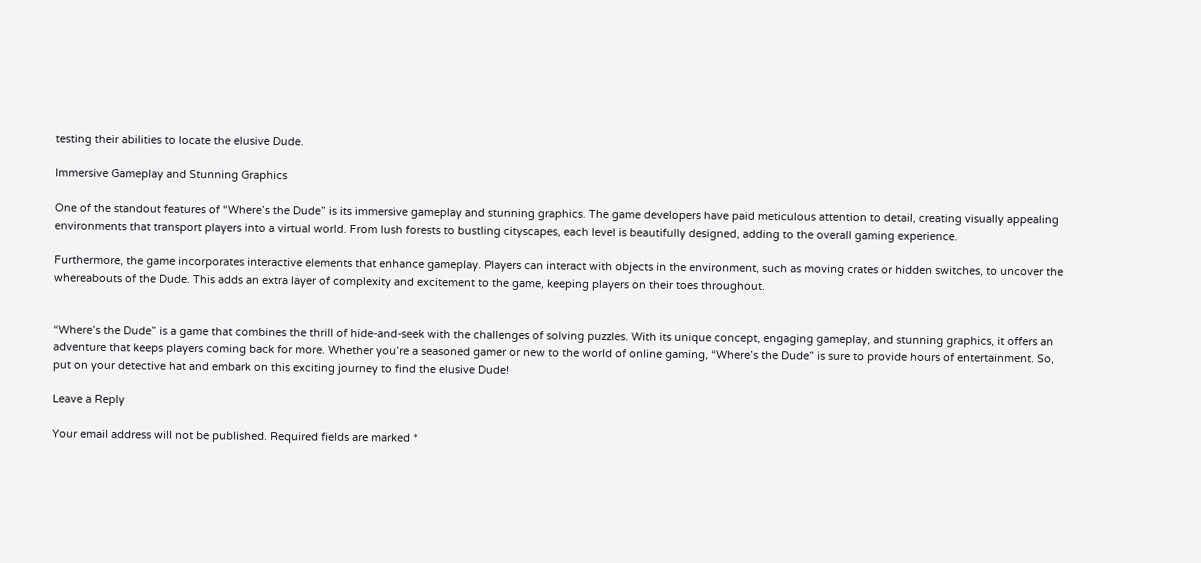testing their abilities to locate the elusive Dude.

Immersive Gameplay and Stunning Graphics

One of the standout features of “Where’s the Dude” is its immersive gameplay and stunning graphics. The game developers have paid meticulous attention to detail, creating visually appealing environments that transport players into a virtual world. From lush forests to bustling cityscapes, each level is beautifully designed, adding to the overall gaming experience.

Furthermore, the game incorporates interactive elements that enhance gameplay. Players can interact with objects in the environment, such as moving crates or hidden switches, to uncover the whereabouts of the Dude. This adds an extra layer of complexity and excitement to the game, keeping players on their toes throughout.


“Where’s the Dude” is a game that combines the thrill of hide-and-seek with the challenges of solving puzzles. With its unique concept, engaging gameplay, and stunning graphics, it offers an adventure that keeps players coming back for more. Whether you’re a seasoned gamer or new to the world of online gaming, “Where’s the Dude” is sure to provide hours of entertainment. So, put on your detective hat and embark on this exciting journey to find the elusive Dude!

Leave a Reply

Your email address will not be published. Required fields are marked *